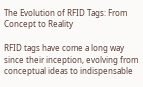The Evolution of RFID Tags: From Concept to Reality

RFID tags have come a long way since their inception, evolving from conceptual ideas to indispensable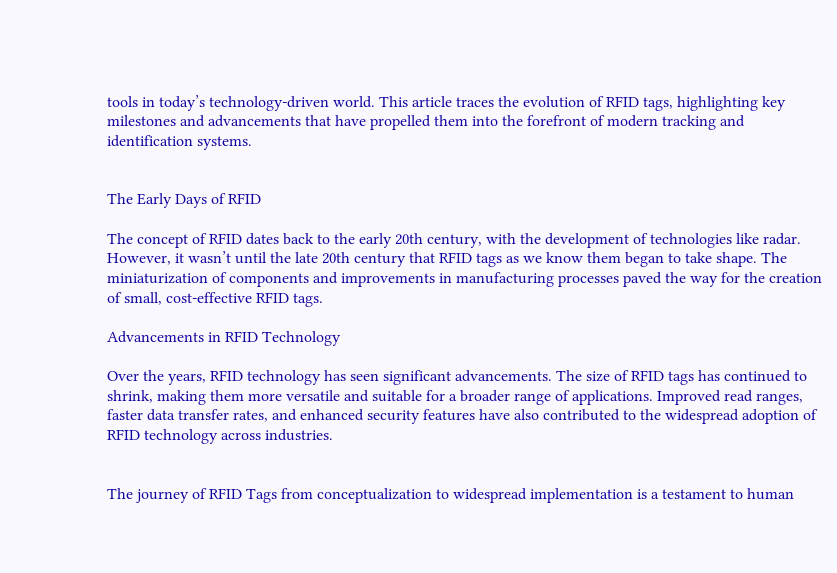tools in today’s technology-driven world. This article traces the evolution of RFID tags, highlighting key milestones and advancements that have propelled them into the forefront of modern tracking and identification systems.


The Early Days of RFID

The concept of RFID dates back to the early 20th century, with the development of technologies like radar. However, it wasn’t until the late 20th century that RFID tags as we know them began to take shape. The miniaturization of components and improvements in manufacturing processes paved the way for the creation of small, cost-effective RFID tags.

Advancements in RFID Technology

Over the years, RFID technology has seen significant advancements. The size of RFID tags has continued to shrink, making them more versatile and suitable for a broader range of applications. Improved read ranges, faster data transfer rates, and enhanced security features have also contributed to the widespread adoption of RFID technology across industries.


The journey of RFID Tags from conceptualization to widespread implementation is a testament to human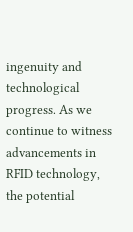ingenuity and technological progress. As we continue to witness advancements in RFID technology, the potential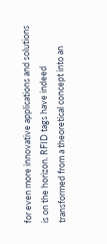for even more innovative applications and solutions is on the horizon. RFID tags have indeed transformed from a theoretical concept into an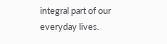integral part of our everyday lives.